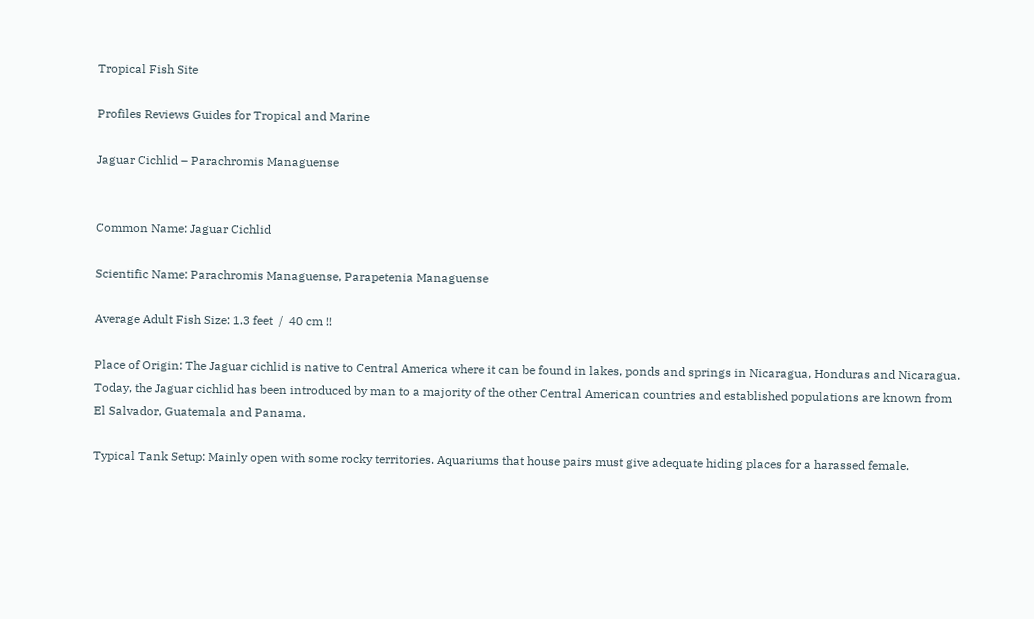Tropical Fish Site

Profiles Reviews Guides for Tropical and Marine

Jaguar Cichlid – Parachromis Managuense


Common Name: Jaguar Cichlid

Scientific Name: Parachromis Managuense, Parapetenia Managuense

Average Adult Fish Size: 1.3 feet  /  40 cm !!

Place of Origin: The Jaguar cichlid is native to Central America where it can be found in lakes, ponds and springs in Nicaragua, Honduras and Nicaragua. Today, the Jaguar cichlid has been introduced by man to a majority of the other Central American countries and established populations are known from El Salvador, Guatemala and Panama.

Typical Tank Setup: Mainly open with some rocky territories. Aquariums that house pairs must give adequate hiding places for a harassed female.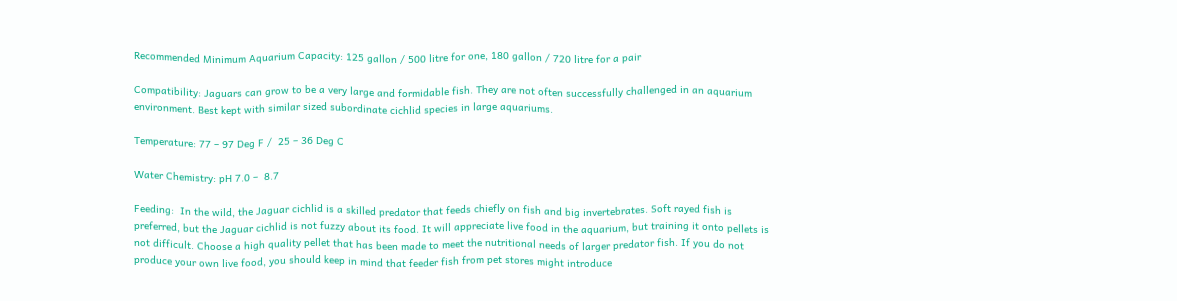Recommended Minimum Aquarium Capacity: 125 gallon / 500 litre for one, 180 gallon / 720 litre for a pair

Compatibility: Jaguars can grow to be a very large and formidable fish. They are not often successfully challenged in an aquarium environment. Best kept with similar sized subordinate cichlid species in large aquariums.

Temperature: 77 – 97 Deg F /  25 – 36 Deg C

Water Chemistry: pH 7.0 –  8.7

Feeding:  In the wild, the Jaguar cichlid is a skilled predator that feeds chiefly on fish and big invertebrates. Soft rayed fish is preferred, but the Jaguar cichlid is not fuzzy about its food. It will appreciate live food in the aquarium, but training it onto pellets is not difficult. Choose a high quality pellet that has been made to meet the nutritional needs of larger predator fish. If you do not produce your own live food, you should keep in mind that feeder fish from pet stores might introduce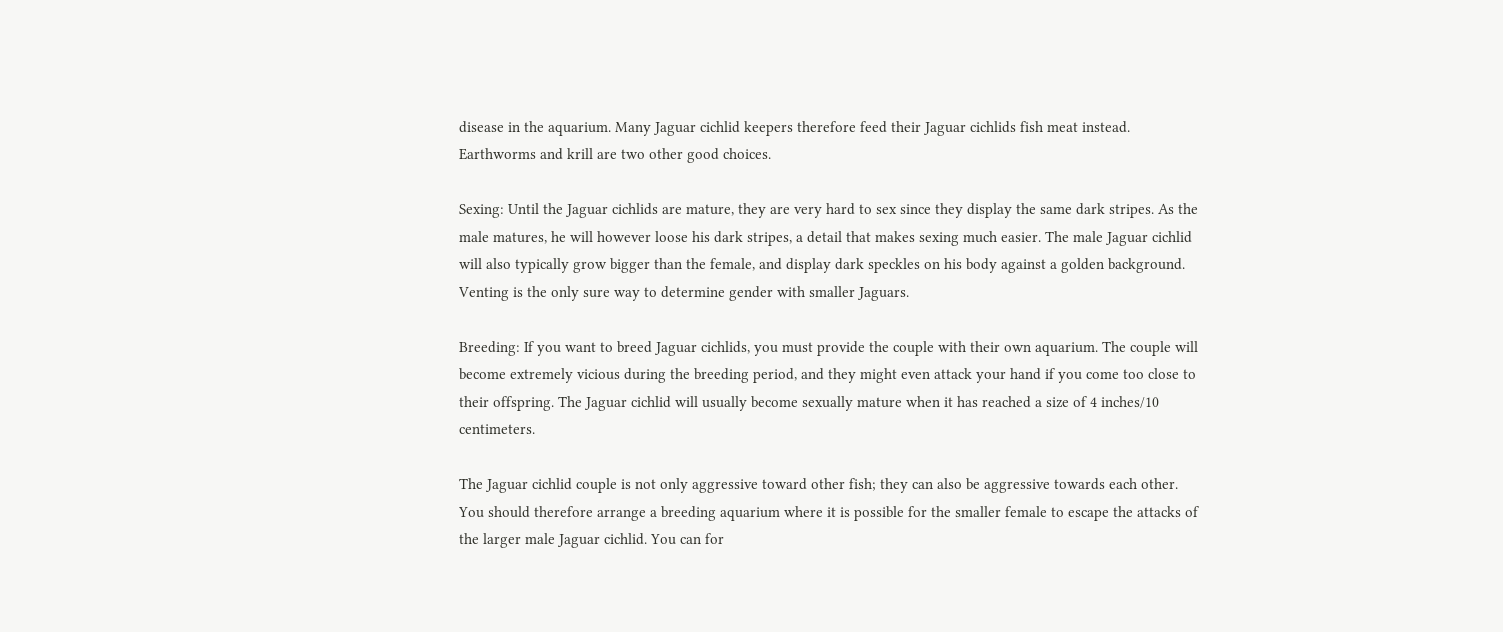disease in the aquarium. Many Jaguar cichlid keepers therefore feed their Jaguar cichlids fish meat instead. Earthworms and krill are two other good choices.

Sexing: Until the Jaguar cichlids are mature, they are very hard to sex since they display the same dark stripes. As the male matures, he will however loose his dark stripes, a detail that makes sexing much easier. The male Jaguar cichlid will also typically grow bigger than the female, and display dark speckles on his body against a golden background. Venting is the only sure way to determine gender with smaller Jaguars.

Breeding: If you want to breed Jaguar cichlids, you must provide the couple with their own aquarium. The couple will become extremely vicious during the breeding period, and they might even attack your hand if you come too close to their offspring. The Jaguar cichlid will usually become sexually mature when it has reached a size of 4 inches/10 centimeters.

The Jaguar cichlid couple is not only aggressive toward other fish; they can also be aggressive towards each other. You should therefore arrange a breeding aquarium where it is possible for the smaller female to escape the attacks of the larger male Jaguar cichlid. You can for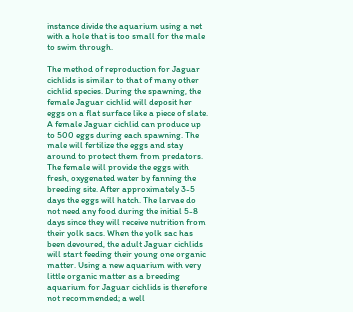instance divide the aquarium using a net with a hole that is too small for the male to swim through.

The method of reproduction for Jaguar cichlids is similar to that of many other cichlid species. During the spawning, the female Jaguar cichlid will deposit her eggs on a flat surface like a piece of slate. A female Jaguar cichlid can produce up to 500 eggs during each spawning. The male will fertilize the eggs and stay around to protect them from predators. The female will provide the eggs with fresh, oxygenated water by fanning the breeding site. After approximately 3-5 days the eggs will hatch. The larvae do not need any food during the initial 5-8 days since they will receive nutrition from their yolk sacs. When the yolk sac has been devoured, the adult Jaguar cichlids will start feeding their young one organic matter. Using a new aquarium with very little organic matter as a breeding aquarium for Jaguar cichlids is therefore not recommended; a well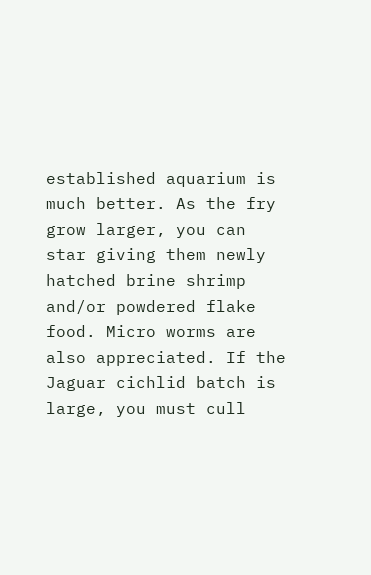established aquarium is much better. As the fry grow larger, you can star giving them newly hatched brine shrimp and/or powdered flake food. Micro worms are also appreciated. If the Jaguar cichlid batch is large, you must cull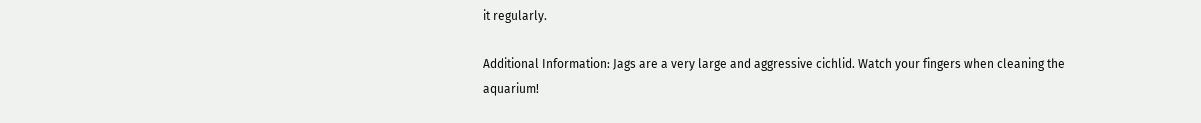it regularly.

Additional Information: Jags are a very large and aggressive cichlid. Watch your fingers when cleaning the aquarium!